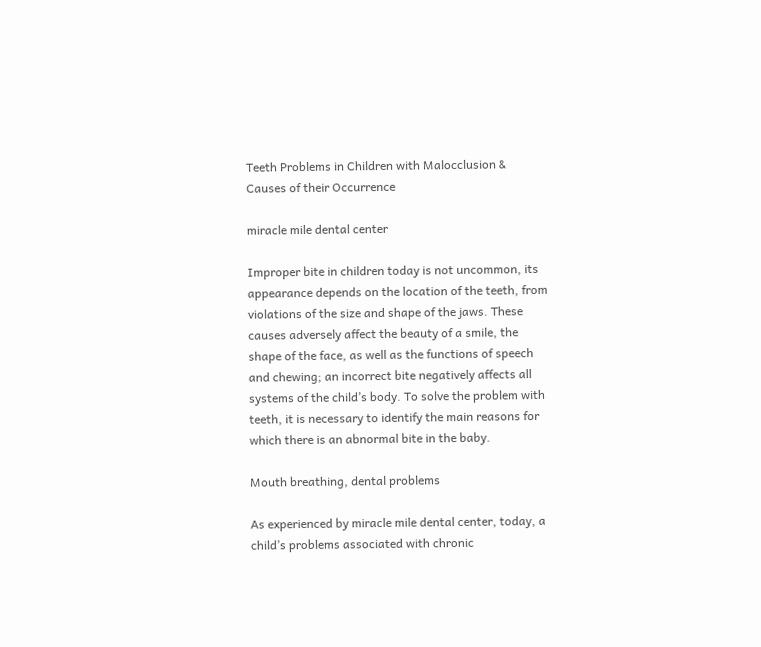Teeth Problems in Children with Malocclusion & Causes of their Occurrence

miracle mile dental center

Improper bite in children today is not uncommon, its appearance depends on the location of the teeth, from violations of the size and shape of the jaws. These causes adversely affect the beauty of a smile, the shape of the face, as well as the functions of speech and chewing; an incorrect bite negatively affects all systems of the child’s body. To solve the problem with teeth, it is necessary to identify the main reasons for which there is an abnormal bite in the baby.

Mouth breathing, dental problems

As experienced by miracle mile dental center, today, a child’s problems associated with chronic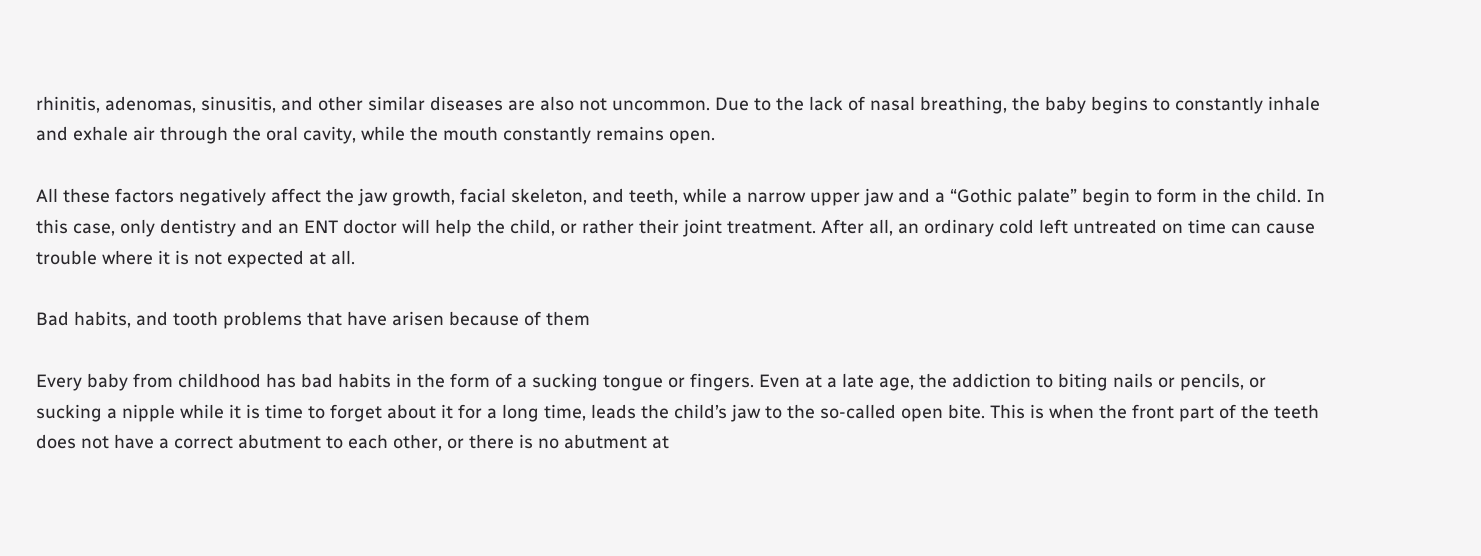rhinitis, adenomas, sinusitis, and other similar diseases are also not uncommon. Due to the lack of nasal breathing, the baby begins to constantly inhale and exhale air through the oral cavity, while the mouth constantly remains open.

All these factors negatively affect the jaw growth, facial skeleton, and teeth, while a narrow upper jaw and a “Gothic palate” begin to form in the child. In this case, only dentistry and an ENT doctor will help the child, or rather their joint treatment. After all, an ordinary cold left untreated on time can cause trouble where it is not expected at all.

Bad habits, and tooth problems that have arisen because of them

Every baby from childhood has bad habits in the form of a sucking tongue or fingers. Even at a late age, the addiction to biting nails or pencils, or sucking a nipple while it is time to forget about it for a long time, leads the child’s jaw to the so-called open bite. This is when the front part of the teeth does not have a correct abutment to each other, or there is no abutment at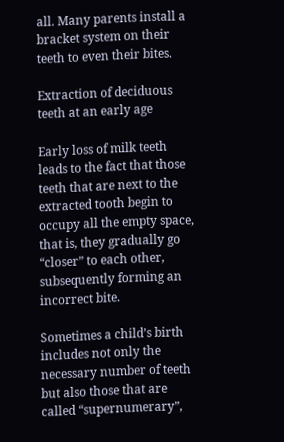all. Many parents install a bracket system on their teeth to even their bites.

Extraction of deciduous teeth at an early age

Early loss of milk teeth leads to the fact that those teeth that are next to the extracted tooth begin to occupy all the empty space, that is, they gradually go “closer” to each other, subsequently forming an incorrect bite.

Sometimes a child’s birth includes not only the necessary number of teeth but also those that are called “supernumerary”,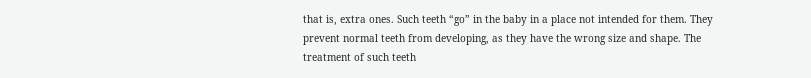that is, extra ones. Such teeth “go” in the baby in a place not intended for them. They prevent normal teeth from developing, as they have the wrong size and shape. The treatment of such teeth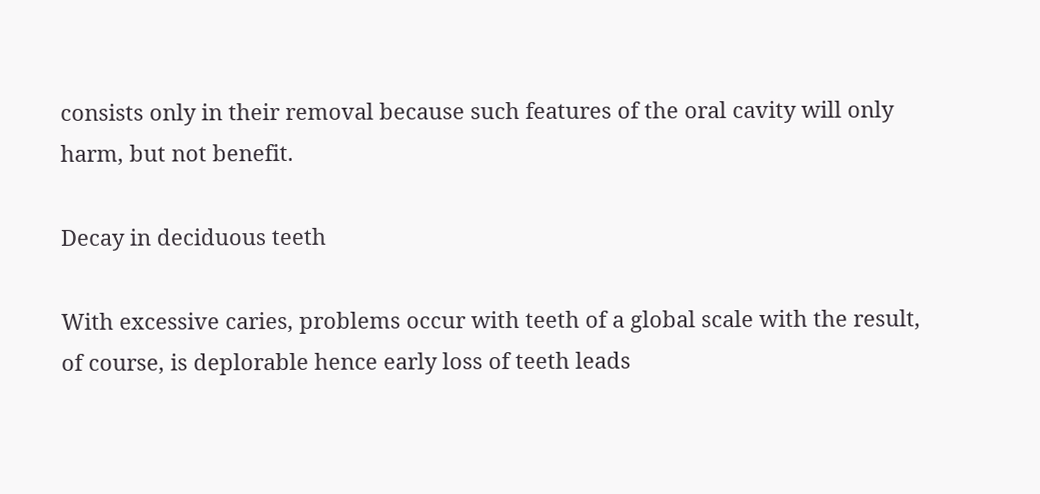consists only in their removal because such features of the oral cavity will only harm, but not benefit.

Decay in deciduous teeth

With excessive caries, problems occur with teeth of a global scale with the result, of course, is deplorable hence early loss of teeth leads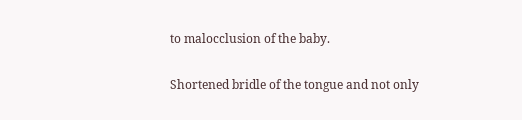to malocclusion of the baby.

Shortened bridle of the tongue and not only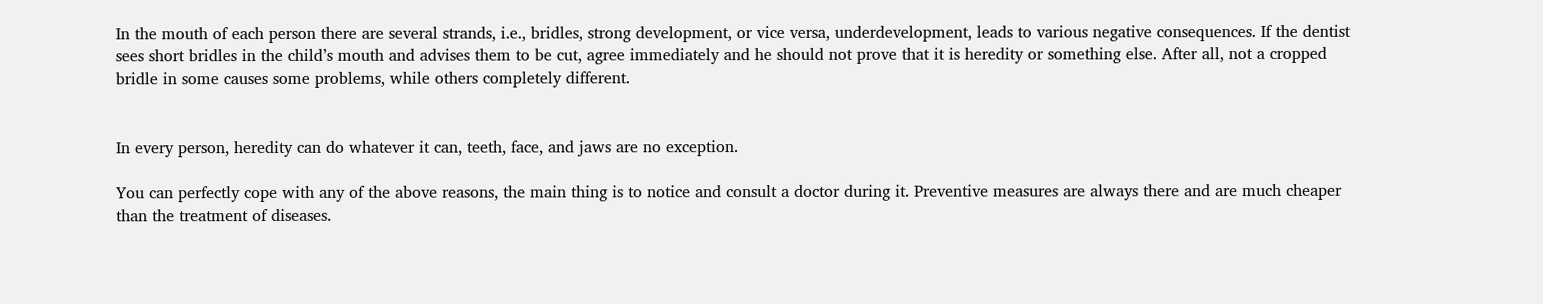In the mouth of each person there are several strands, i.e., bridles, strong development, or vice versa, underdevelopment, leads to various negative consequences. If the dentist sees short bridles in the child’s mouth and advises them to be cut, agree immediately and he should not prove that it is heredity or something else. After all, not a cropped bridle in some causes some problems, while others completely different.


In every person, heredity can do whatever it can, teeth, face, and jaws are no exception.

You can perfectly cope with any of the above reasons, the main thing is to notice and consult a doctor during it. Preventive measures are always there and are much cheaper than the treatment of diseases.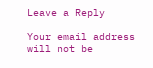Leave a Reply

Your email address will not be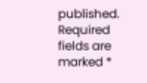published. Required fields are marked *